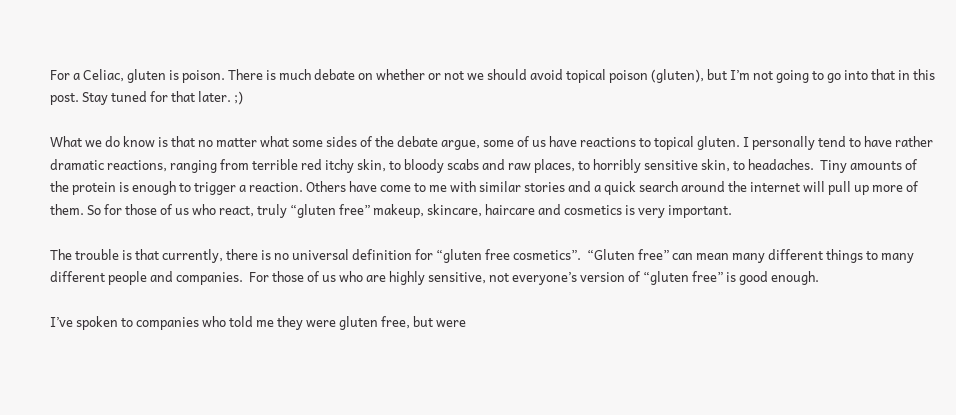For a Celiac, gluten is poison. There is much debate on whether or not we should avoid topical poison (gluten), but I’m not going to go into that in this post. Stay tuned for that later. ;)

What we do know is that no matter what some sides of the debate argue, some of us have reactions to topical gluten. I personally tend to have rather dramatic reactions, ranging from terrible red itchy skin, to bloody scabs and raw places, to horribly sensitive skin, to headaches.  Tiny amounts of the protein is enough to trigger a reaction. Others have come to me with similar stories and a quick search around the internet will pull up more of them. So for those of us who react, truly “gluten free” makeup, skincare, haircare and cosmetics is very important.

The trouble is that currently, there is no universal definition for “gluten free cosmetics”.  “Gluten free” can mean many different things to many different people and companies.  For those of us who are highly sensitive, not everyone’s version of “gluten free” is good enough.

I’ve spoken to companies who told me they were gluten free, but were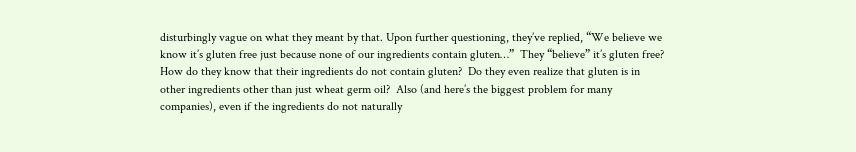disturbingly vague on what they meant by that. Upon further questioning, they’ve replied, “We believe we know it’s gluten free just because none of our ingredients contain gluten…”  They “believe” it’s gluten free?  How do they know that their ingredients do not contain gluten?  Do they even realize that gluten is in other ingredients other than just wheat germ oil?  Also (and here’s the biggest problem for many companies), even if the ingredients do not naturally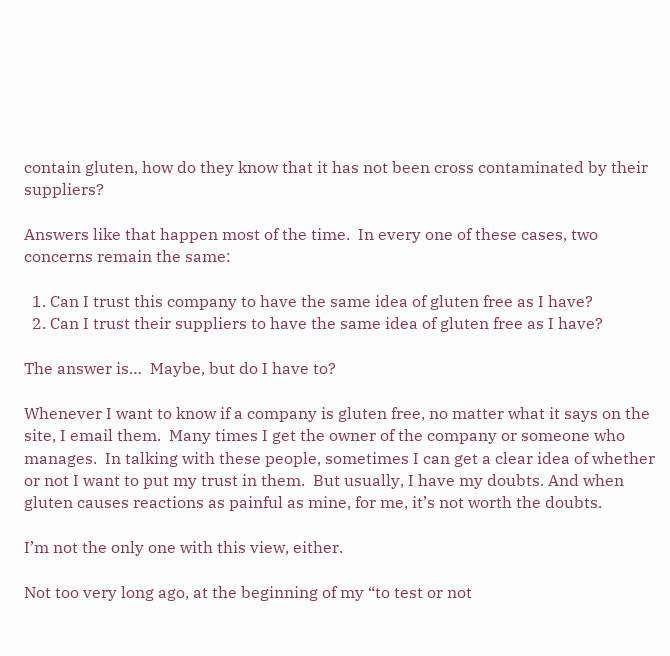contain gluten, how do they know that it has not been cross contaminated by their suppliers?

Answers like that happen most of the time.  In every one of these cases, two concerns remain the same:

  1. Can I trust this company to have the same idea of gluten free as I have?
  2. Can I trust their suppliers to have the same idea of gluten free as I have?

The answer is…  Maybe, but do I have to?

Whenever I want to know if a company is gluten free, no matter what it says on the site, I email them.  Many times I get the owner of the company or someone who manages.  In talking with these people, sometimes I can get a clear idea of whether or not I want to put my trust in them.  But usually, I have my doubts. And when gluten causes reactions as painful as mine, for me, it’s not worth the doubts.

I’m not the only one with this view, either.

Not too very long ago, at the beginning of my “to test or not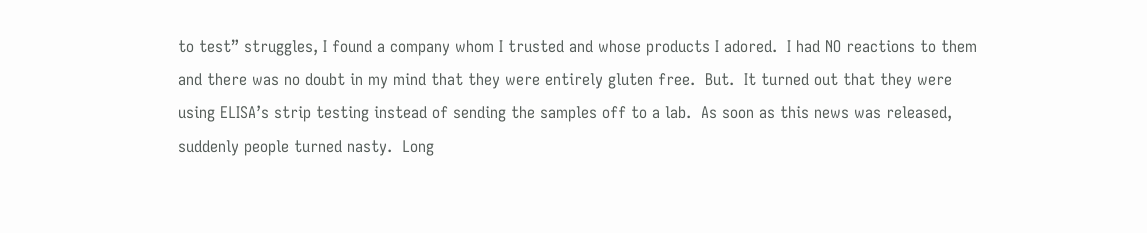to test” struggles, I found a company whom I trusted and whose products I adored.  I had NO reactions to them and there was no doubt in my mind that they were entirely gluten free.  But.  It turned out that they were using ELISA’s strip testing instead of sending the samples off to a lab.  As soon as this news was released, suddenly people turned nasty.  Long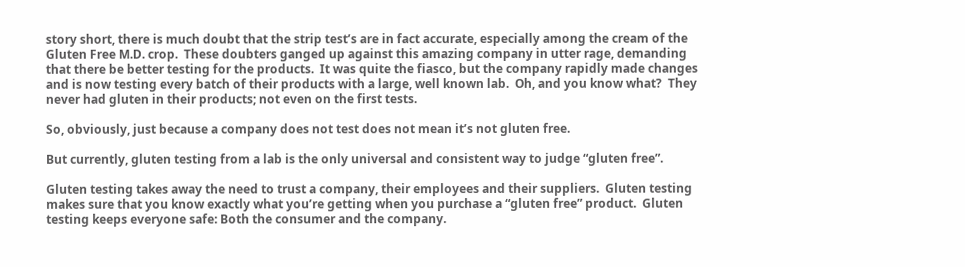story short, there is much doubt that the strip test’s are in fact accurate, especially among the cream of the Gluten Free M.D. crop.  These doubters ganged up against this amazing company in utter rage, demanding that there be better testing for the products.  It was quite the fiasco, but the company rapidly made changes and is now testing every batch of their products with a large, well known lab.  Oh, and you know what?  They never had gluten in their products; not even on the first tests.

So, obviously, just because a company does not test does not mean it’s not gluten free.

But currently, gluten testing from a lab is the only universal and consistent way to judge “gluten free”.

Gluten testing takes away the need to trust a company, their employees and their suppliers.  Gluten testing makes sure that you know exactly what you’re getting when you purchase a “gluten free” product.  Gluten testing keeps everyone safe: Both the consumer and the company.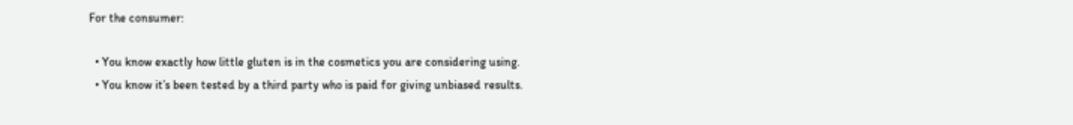For the consumer:

  • You know exactly how little gluten is in the cosmetics you are considering using.
  • You know it’s been tested by a third party who is paid for giving unbiased results.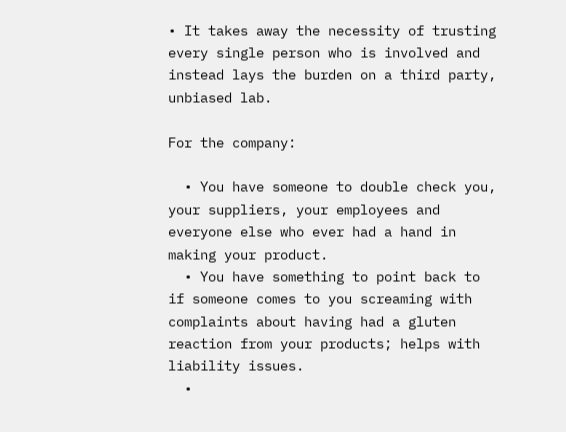• It takes away the necessity of trusting every single person who is involved and instead lays the burden on a third party, unbiased lab.

For the company:

  • You have someone to double check you, your suppliers, your employees and everyone else who ever had a hand in making your product.
  • You have something to point back to if someone comes to you screaming with complaints about having had a gluten reaction from your products; helps with liability issues.
  •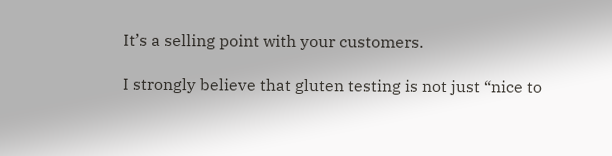It’s a selling point with your customers.

I strongly believe that gluten testing is not just “nice to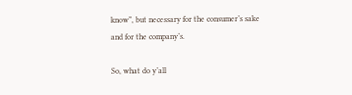know”, but necessary for the consumer’s sake and for the company’s.

So, what do y’all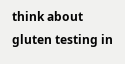think about gluten testing in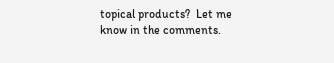topical products?  Let me know in the comments.